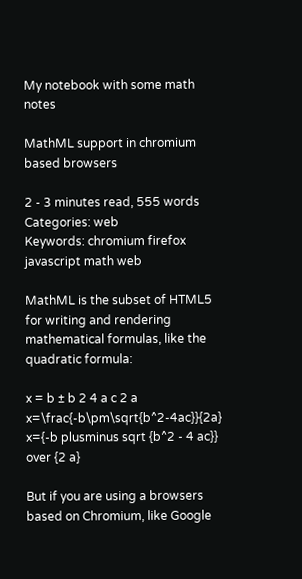My notebook with some math notes

MathML support in chromium based browsers

2 - 3 minutes read, 555 words
Categories: web
Keywords: chromium firefox javascript math web

MathML is the subset of HTML5 for writing and rendering mathematical formulas, like the quadratic formula:

x = b ± b 2 4 a c 2 a x=\frac{-b\pm\sqrt{b^2-4ac}}{2a} x={-b plusminus sqrt {b^2 - 4 ac}} over {2 a}

But if you are using a browsers based on Chromium, like Google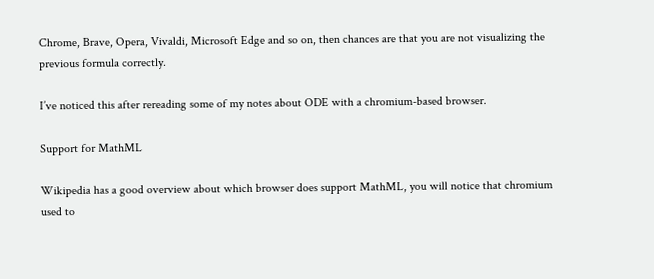Chrome, Brave, Opera, Vivaldi, Microsoft Edge and so on, then chances are that you are not visualizing the previous formula correctly.

I’ve noticed this after rereading some of my notes about ODE with a chromium-based browser.

Support for MathML

Wikipedia has a good overview about which browser does support MathML, you will notice that chromium used to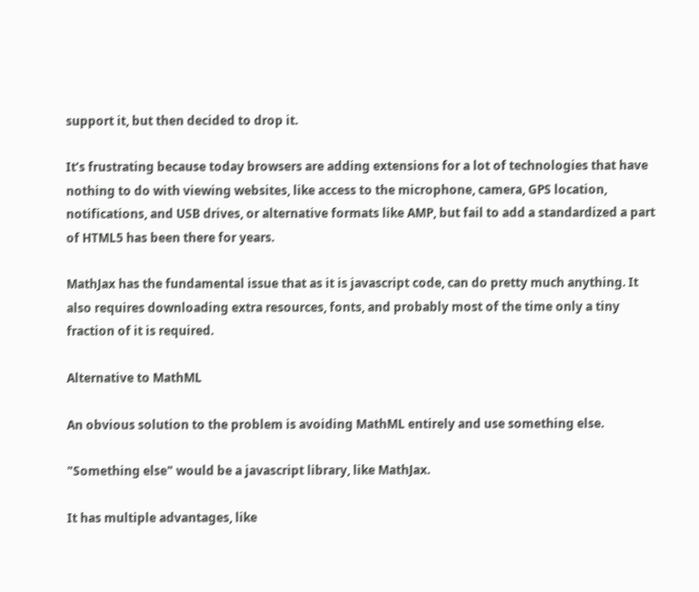support it, but then decided to drop it.

It’s frustrating because today browsers are adding extensions for a lot of technologies that have nothing to do with viewing websites, like access to the microphone, camera, GPS location, notifications, and USB drives, or alternative formats like AMP, but fail to add a standardized a part of HTML5 has been there for years.

MathJax has the fundamental issue that as it is javascript code, can do pretty much anything. It also requires downloading extra resources, fonts, and probably most of the time only a tiny fraction of it is required.

Alternative to MathML

An obvious solution to the problem is avoiding MathML entirely and use something else.

"Something else" would be a javascript library, like MathJax.

It has multiple advantages, like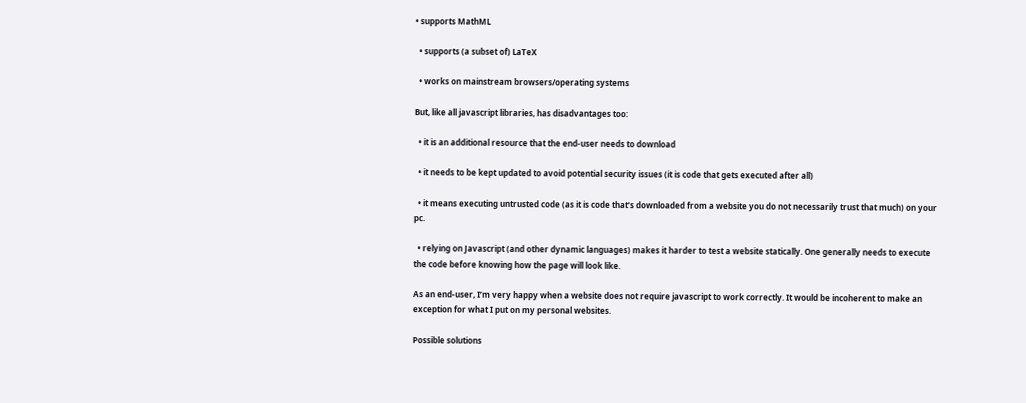• supports MathML

  • supports (a subset of) LaTeX

  • works on mainstream browsers/operating systems

But, like all javascript libraries, has disadvantages too:

  • it is an additional resource that the end-user needs to download

  • it needs to be kept updated to avoid potential security issues (it is code that gets executed after all)

  • it means executing untrusted code (as it is code that’s downloaded from a website you do not necessarily trust that much) on your pc.

  • relying on Javascript (and other dynamic languages) makes it harder to test a website statically. One generally needs to execute the code before knowing how the page will look like.

As an end-user, I’m very happy when a website does not require javascript to work correctly. It would be incoherent to make an exception for what I put on my personal websites.

Possible solutions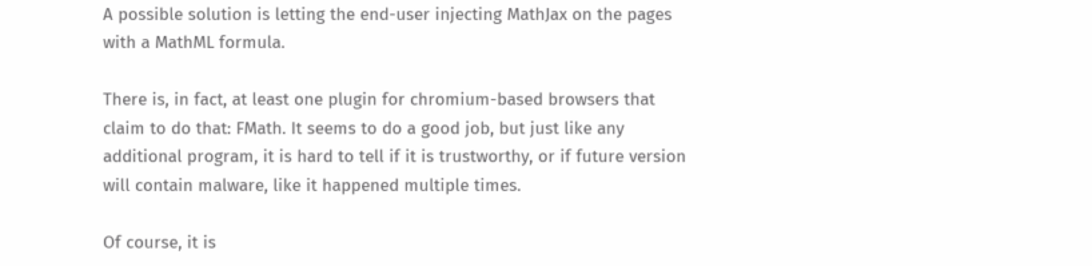A possible solution is letting the end-user injecting MathJax on the pages with a MathML formula.

There is, in fact, at least one plugin for chromium-based browsers that claim to do that: FMath. It seems to do a good job, but just like any additional program, it is hard to tell if it is trustworthy, or if future version will contain malware, like it happened multiple times.

Of course, it is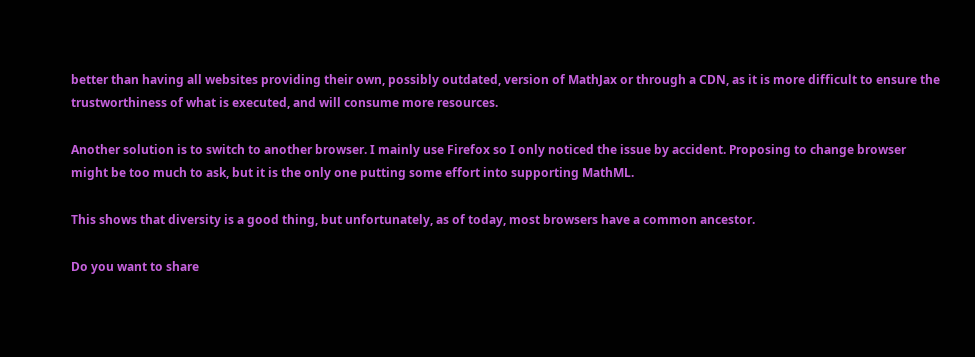better than having all websites providing their own, possibly outdated, version of MathJax or through a CDN, as it is more difficult to ensure the trustworthiness of what is executed, and will consume more resources.

Another solution is to switch to another browser. I mainly use Firefox so I only noticed the issue by accident. Proposing to change browser might be too much to ask, but it is the only one putting some effort into supporting MathML.

This shows that diversity is a good thing, but unfortunately, as of today, most browsers have a common ancestor.

Do you want to share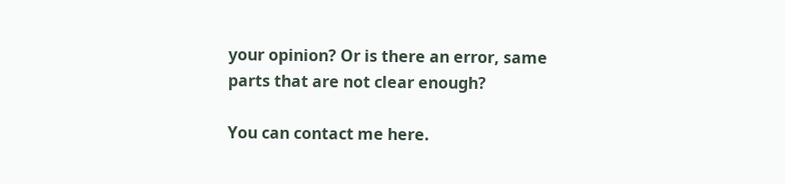your opinion? Or is there an error, same parts that are not clear enough?

You can contact me here.